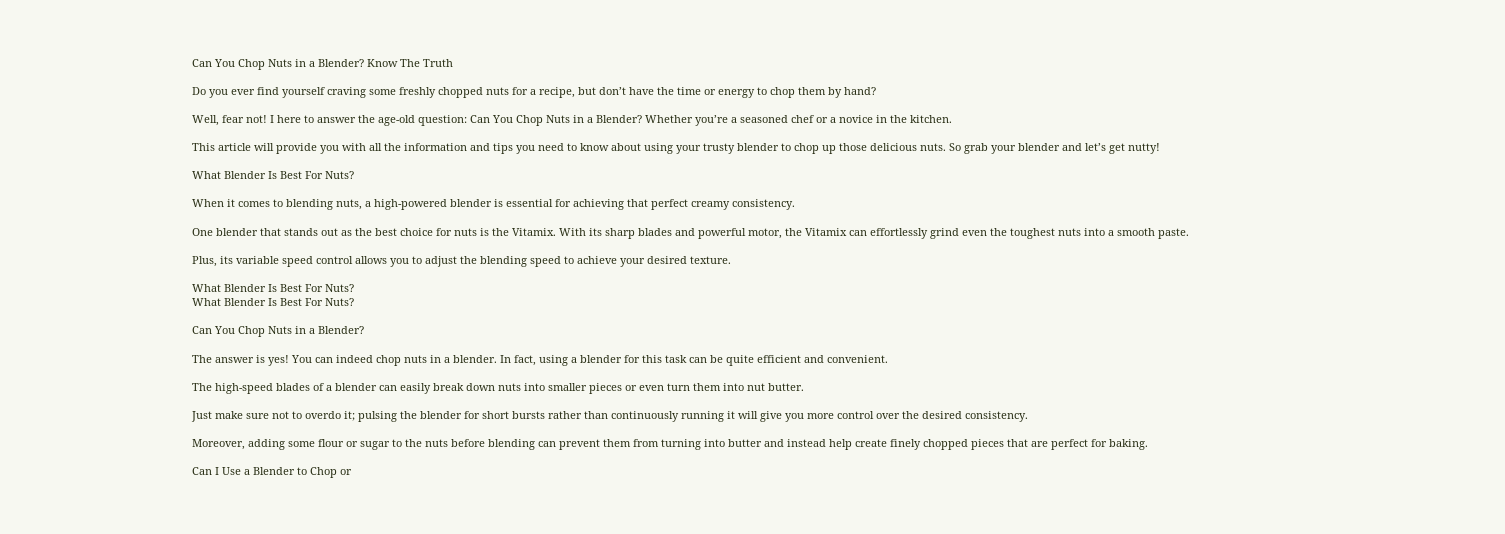Can You Chop Nuts in a Blender? Know The Truth

Do you ever find yourself craving some freshly chopped nuts for a recipe, but don’t have the time or energy to chop them by hand?

Well, fear not! I here to answer the age-old question: Can You Chop Nuts in a Blender? Whether you’re a seasoned chef or a novice in the kitchen.

This article will provide you with all the information and tips you need to know about using your trusty blender to chop up those delicious nuts. So grab your blender and let’s get nutty!

What Blender Is Best For Nuts?

When it comes to blending nuts, a high-powered blender is essential for achieving that perfect creamy consistency.

One blender that stands out as the best choice for nuts is the Vitamix. With its sharp blades and powerful motor, the Vitamix can effortlessly grind even the toughest nuts into a smooth paste.

Plus, its variable speed control allows you to adjust the blending speed to achieve your desired texture.

What Blender Is Best For Nuts?
What Blender Is Best For Nuts?

Can You Chop Nuts in a Blender?

The answer is yes! You can indeed chop nuts in a blender. In fact, using a blender for this task can be quite efficient and convenient.

The high-speed blades of a blender can easily break down nuts into smaller pieces or even turn them into nut butter.

Just make sure not to overdo it; pulsing the blender for short bursts rather than continuously running it will give you more control over the desired consistency.

Moreover, adding some flour or sugar to the nuts before blending can prevent them from turning into butter and instead help create finely chopped pieces that are perfect for baking.

Can I Use a Blender to Chop or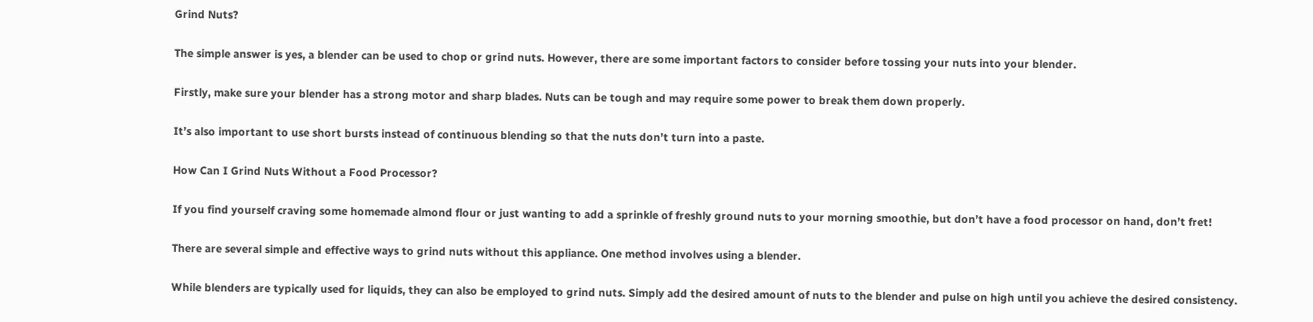Grind Nuts?

The simple answer is yes, a blender can be used to chop or grind nuts. However, there are some important factors to consider before tossing your nuts into your blender.

Firstly, make sure your blender has a strong motor and sharp blades. Nuts can be tough and may require some power to break them down properly.

It’s also important to use short bursts instead of continuous blending so that the nuts don’t turn into a paste.

How Can I Grind Nuts Without a Food Processor?

If you find yourself craving some homemade almond flour or just wanting to add a sprinkle of freshly ground nuts to your morning smoothie, but don’t have a food processor on hand, don’t fret!

There are several simple and effective ways to grind nuts without this appliance. One method involves using a blender.

While blenders are typically used for liquids, they can also be employed to grind nuts. Simply add the desired amount of nuts to the blender and pulse on high until you achieve the desired consistency.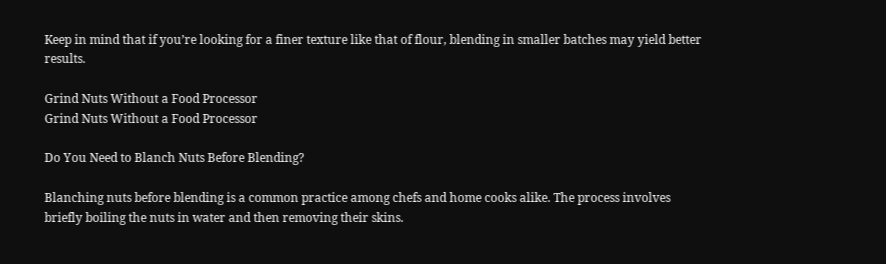Keep in mind that if you’re looking for a finer texture like that of flour, blending in smaller batches may yield better results.

Grind Nuts Without a Food Processor
Grind Nuts Without a Food Processor

Do You Need to Blanch Nuts Before Blending?

Blanching nuts before blending is a common practice among chefs and home cooks alike. The process involves briefly boiling the nuts in water and then removing their skins.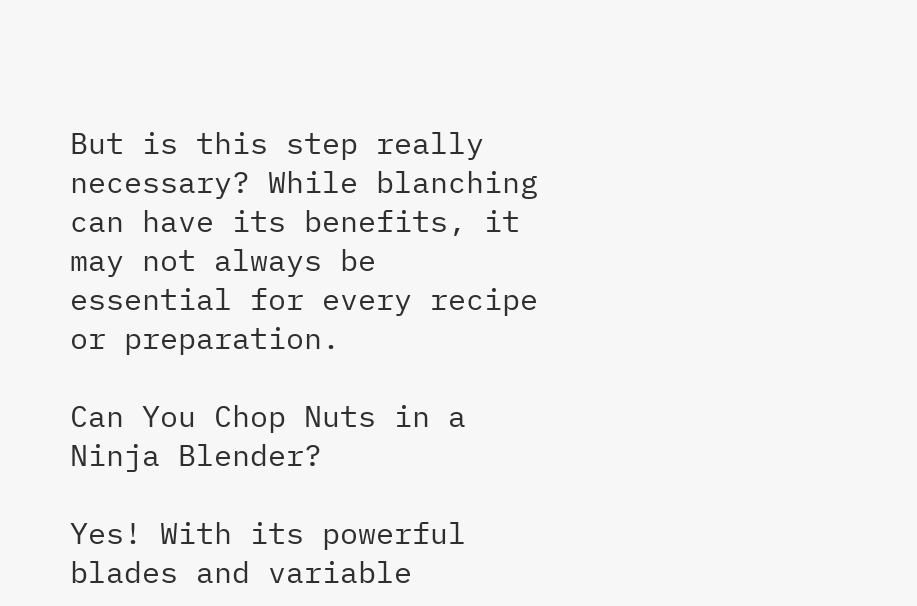But is this step really necessary? While blanching can have its benefits, it may not always be essential for every recipe or preparation.

Can You Chop Nuts in a Ninja Blender?

Yes! With its powerful blades and variable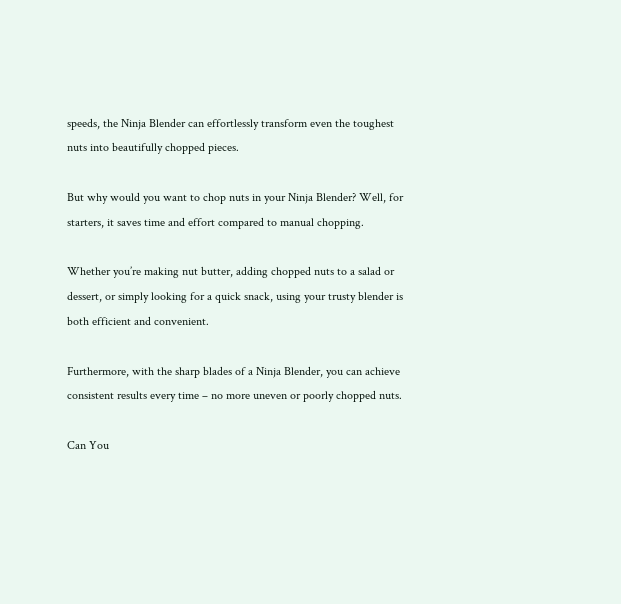speeds, the Ninja Blender can effortlessly transform even the toughest nuts into beautifully chopped pieces.

But why would you want to chop nuts in your Ninja Blender? Well, for starters, it saves time and effort compared to manual chopping.

Whether you’re making nut butter, adding chopped nuts to a salad or dessert, or simply looking for a quick snack, using your trusty blender is both efficient and convenient.

Furthermore, with the sharp blades of a Ninja Blender, you can achieve consistent results every time – no more uneven or poorly chopped nuts.

Can You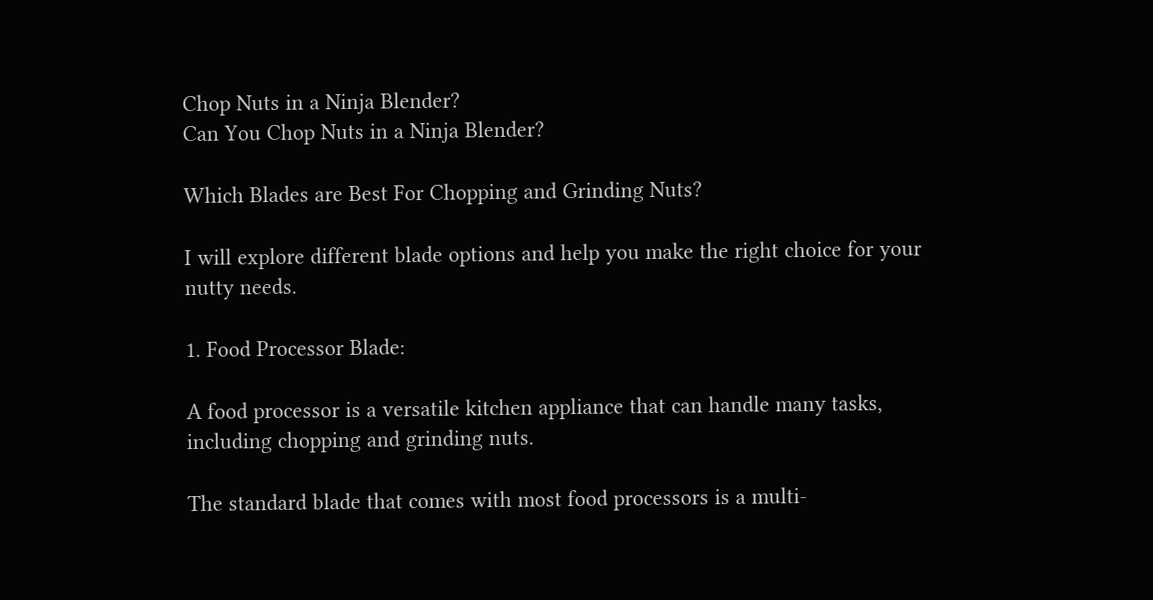Chop Nuts in a Ninja Blender?
Can You Chop Nuts in a Ninja Blender?

Which Blades are Best For Chopping and Grinding Nuts?

I will explore different blade options and help you make the right choice for your nutty needs.

1. Food Processor Blade:

A food processor is a versatile kitchen appliance that can handle many tasks, including chopping and grinding nuts.

The standard blade that comes with most food processors is a multi-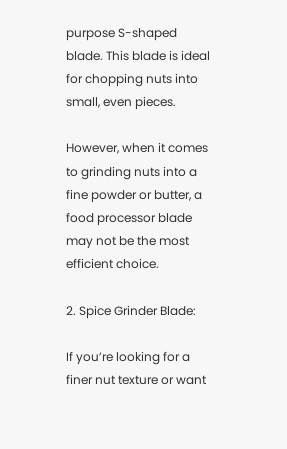purpose S-shaped blade. This blade is ideal for chopping nuts into small, even pieces.

However, when it comes to grinding nuts into a fine powder or butter, a food processor blade may not be the most efficient choice.

2. Spice Grinder Blade:

If you’re looking for a finer nut texture or want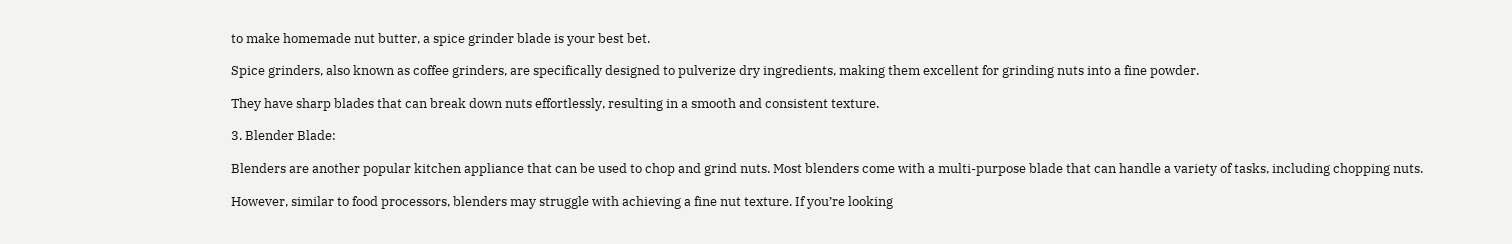to make homemade nut butter, a spice grinder blade is your best bet.

Spice grinders, also known as coffee grinders, are specifically designed to pulverize dry ingredients, making them excellent for grinding nuts into a fine powder.

They have sharp blades that can break down nuts effortlessly, resulting in a smooth and consistent texture.

3. Blender Blade:

Blenders are another popular kitchen appliance that can be used to chop and grind nuts. Most blenders come with a multi-purpose blade that can handle a variety of tasks, including chopping nuts.

However, similar to food processors, blenders may struggle with achieving a fine nut texture. If you’re looking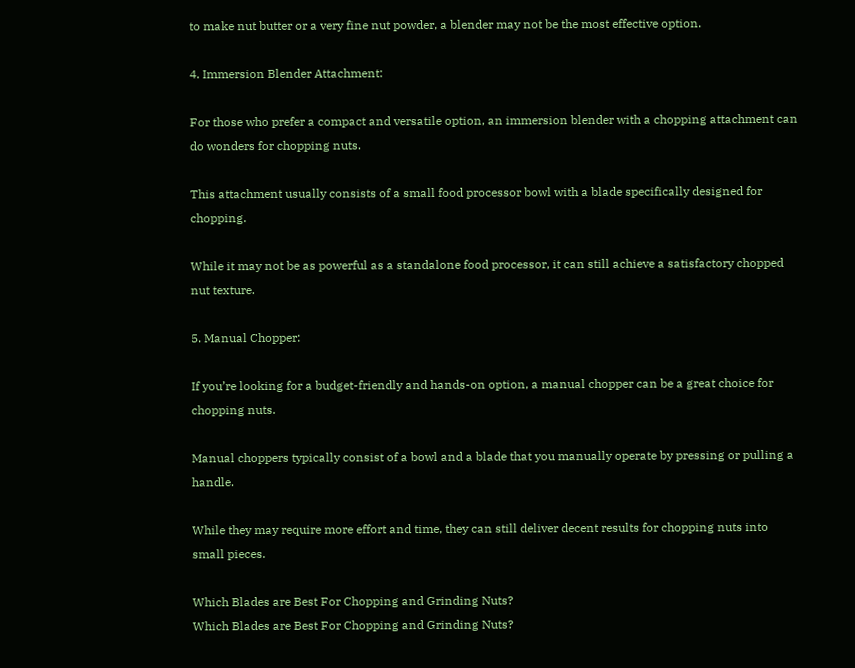to make nut butter or a very fine nut powder, a blender may not be the most effective option.

4. Immersion Blender Attachment:

For those who prefer a compact and versatile option, an immersion blender with a chopping attachment can do wonders for chopping nuts.

This attachment usually consists of a small food processor bowl with a blade specifically designed for chopping.

While it may not be as powerful as a standalone food processor, it can still achieve a satisfactory chopped nut texture.

5. Manual Chopper:

If you’re looking for a budget-friendly and hands-on option, a manual chopper can be a great choice for chopping nuts.

Manual choppers typically consist of a bowl and a blade that you manually operate by pressing or pulling a handle.

While they may require more effort and time, they can still deliver decent results for chopping nuts into small pieces.

Which Blades are Best For Chopping and Grinding Nuts?
Which Blades are Best For Chopping and Grinding Nuts?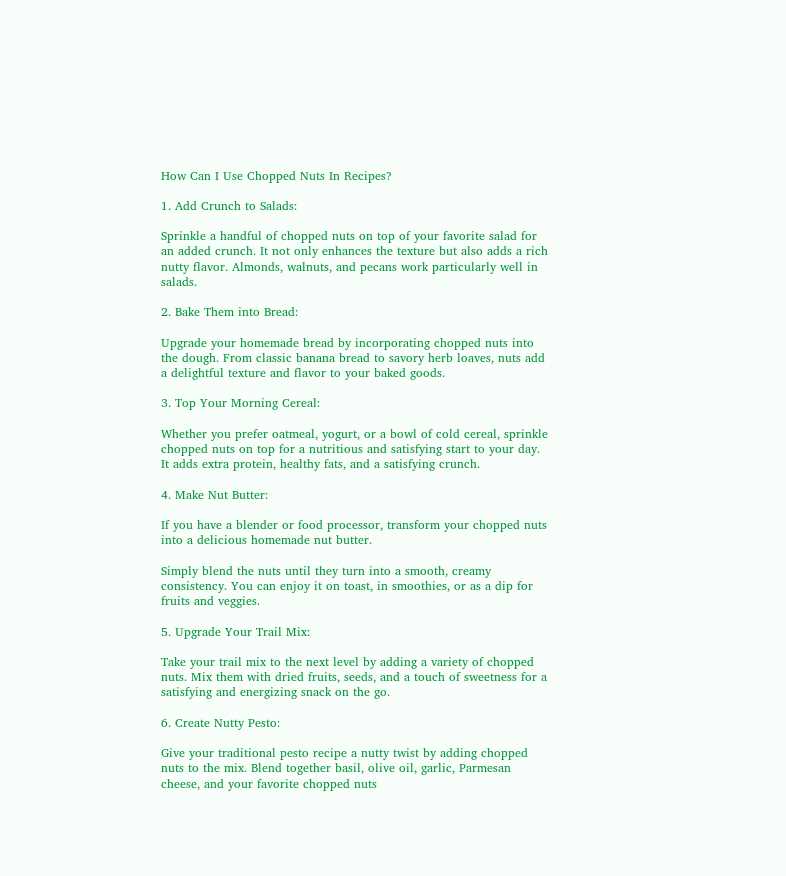How Can I Use Chopped Nuts In Recipes?

1. Add Crunch to Salads:

Sprinkle a handful of chopped nuts on top of your favorite salad for an added crunch. It not only enhances the texture but also adds a rich nutty flavor. Almonds, walnuts, and pecans work particularly well in salads.

2. Bake Them into Bread:

Upgrade your homemade bread by incorporating chopped nuts into the dough. From classic banana bread to savory herb loaves, nuts add a delightful texture and flavor to your baked goods.

3. Top Your Morning Cereal:

Whether you prefer oatmeal, yogurt, or a bowl of cold cereal, sprinkle chopped nuts on top for a nutritious and satisfying start to your day. It adds extra protein, healthy fats, and a satisfying crunch.

4. Make Nut Butter:

If you have a blender or food processor, transform your chopped nuts into a delicious homemade nut butter.

Simply blend the nuts until they turn into a smooth, creamy consistency. You can enjoy it on toast, in smoothies, or as a dip for fruits and veggies.

5. Upgrade Your Trail Mix:

Take your trail mix to the next level by adding a variety of chopped nuts. Mix them with dried fruits, seeds, and a touch of sweetness for a satisfying and energizing snack on the go.

6. Create Nutty Pesto:

Give your traditional pesto recipe a nutty twist by adding chopped nuts to the mix. Blend together basil, olive oil, garlic, Parmesan cheese, and your favorite chopped nuts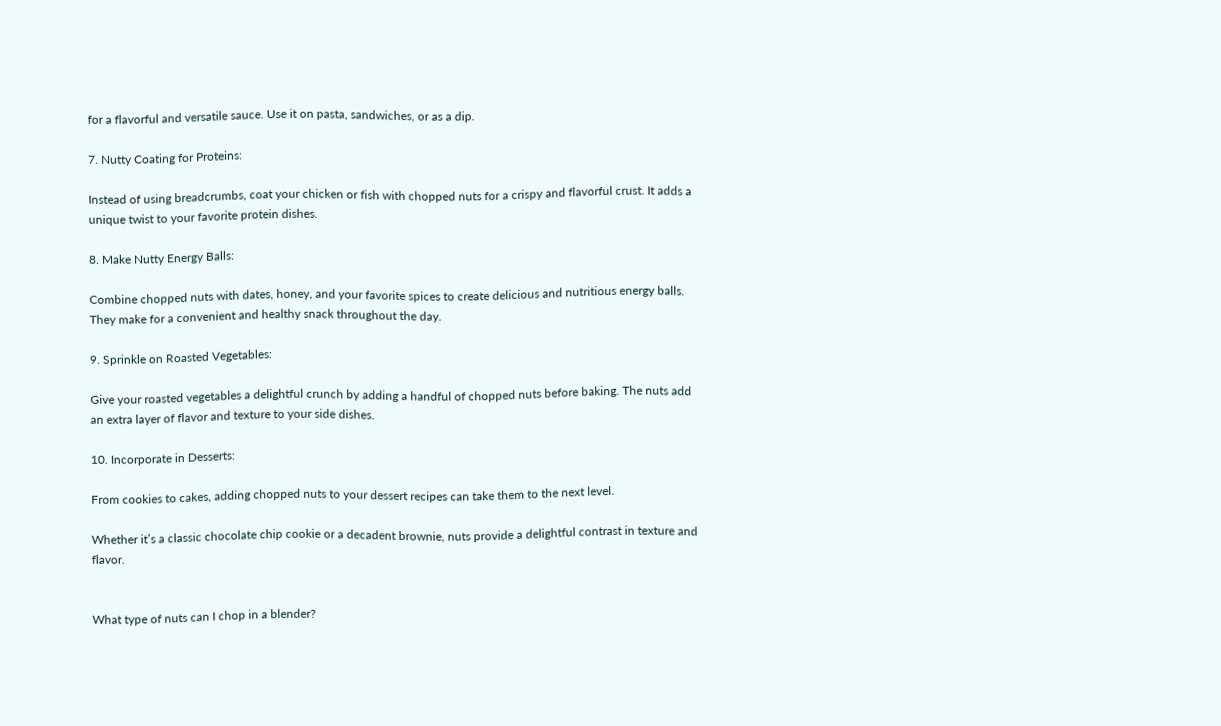for a flavorful and versatile sauce. Use it on pasta, sandwiches, or as a dip.

7. Nutty Coating for Proteins:

Instead of using breadcrumbs, coat your chicken or fish with chopped nuts for a crispy and flavorful crust. It adds a unique twist to your favorite protein dishes.

8. Make Nutty Energy Balls:

Combine chopped nuts with dates, honey, and your favorite spices to create delicious and nutritious energy balls. They make for a convenient and healthy snack throughout the day.

9. Sprinkle on Roasted Vegetables:

Give your roasted vegetables a delightful crunch by adding a handful of chopped nuts before baking. The nuts add an extra layer of flavor and texture to your side dishes.

10. Incorporate in Desserts:

From cookies to cakes, adding chopped nuts to your dessert recipes can take them to the next level.

Whether it’s a classic chocolate chip cookie or a decadent brownie, nuts provide a delightful contrast in texture and flavor.


What type of nuts can I chop in a blender?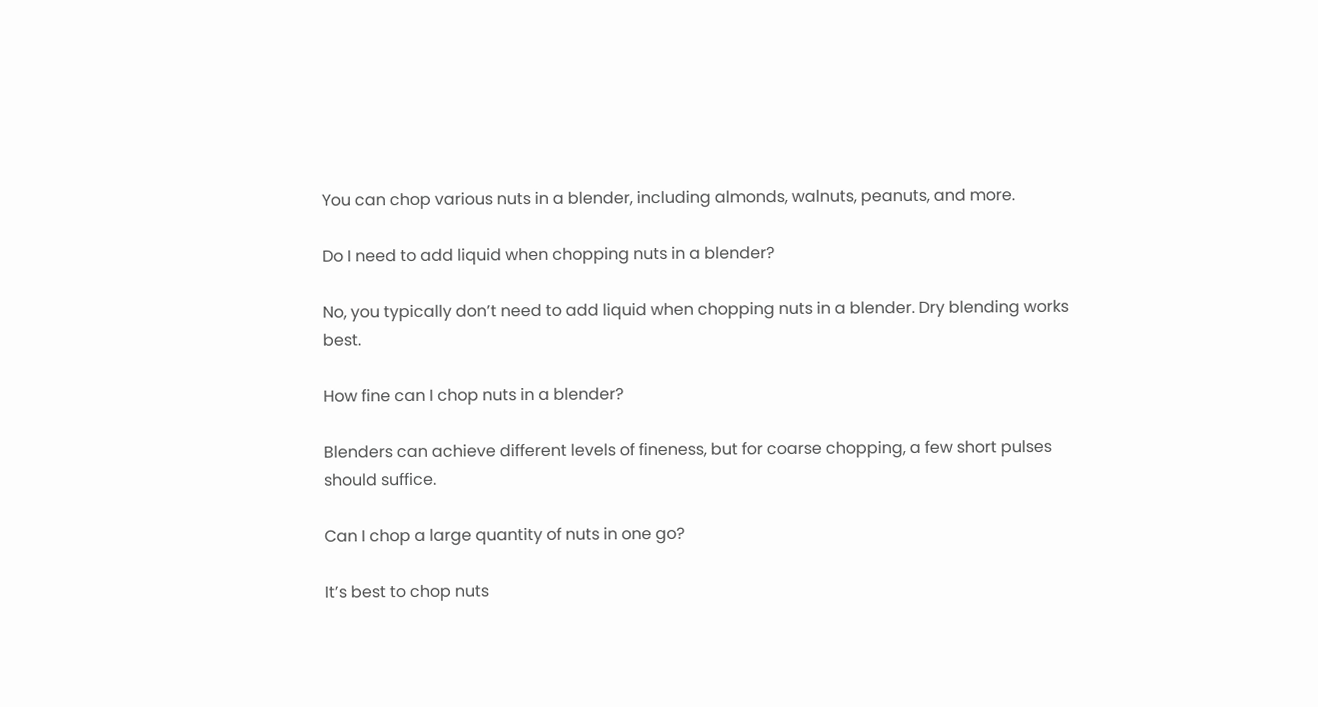You can chop various nuts in a blender, including almonds, walnuts, peanuts, and more.

Do I need to add liquid when chopping nuts in a blender?

No, you typically don’t need to add liquid when chopping nuts in a blender. Dry blending works best.

How fine can I chop nuts in a blender?

Blenders can achieve different levels of fineness, but for coarse chopping, a few short pulses should suffice.

Can I chop a large quantity of nuts in one go?

It’s best to chop nuts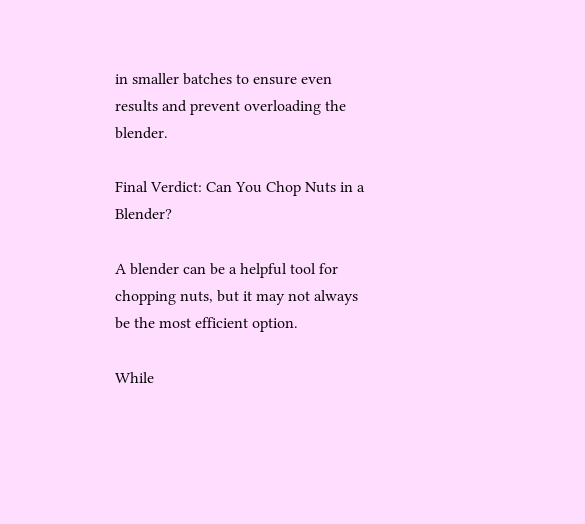in smaller batches to ensure even results and prevent overloading the blender.

Final Verdict: Can You Chop Nuts in a Blender?

A blender can be a helpful tool for chopping nuts, but it may not always be the most efficient option.

While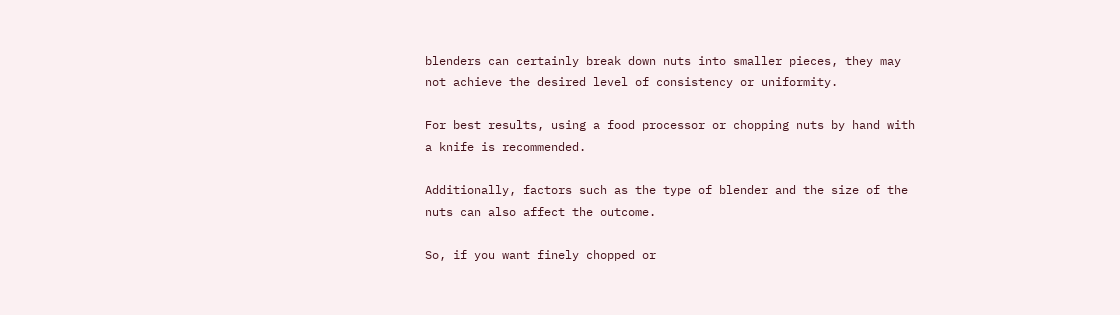blenders can certainly break down nuts into smaller pieces, they may not achieve the desired level of consistency or uniformity.

For best results, using a food processor or chopping nuts by hand with a knife is recommended.

Additionally, factors such as the type of blender and the size of the nuts can also affect the outcome.

So, if you want finely chopped or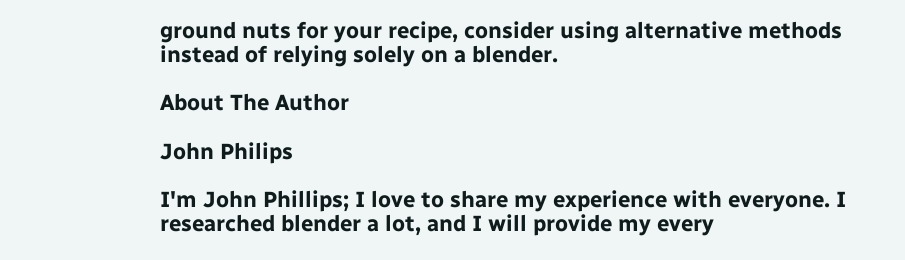ground nuts for your recipe, consider using alternative methods instead of relying solely on a blender.

About The Author

John Philips

I'm John Phillips; I love to share my experience with everyone. I researched blender a lot, and I will provide my every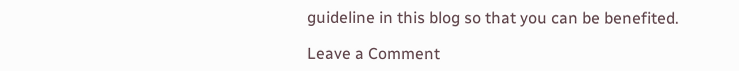guideline in this blog so that you can be benefited.

Leave a Comment